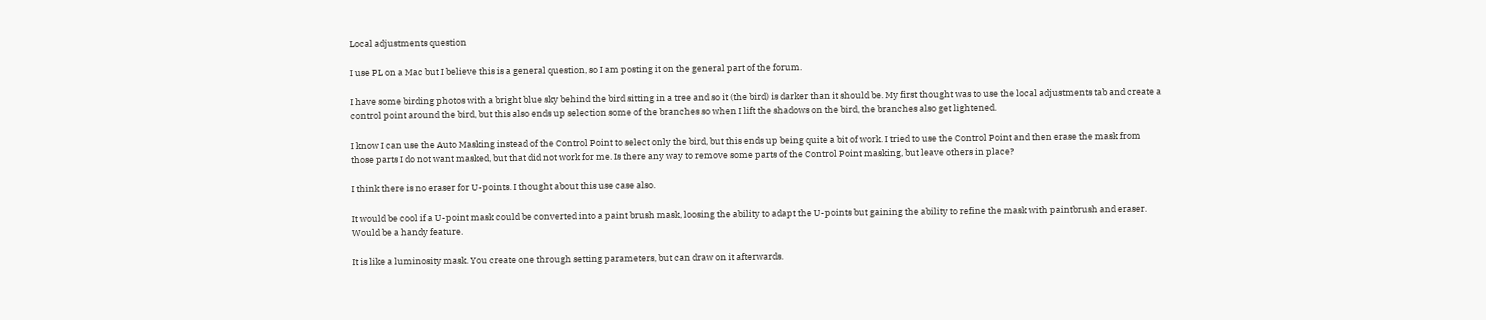Local adjustments question

I use PL on a Mac but I believe this is a general question, so I am posting it on the general part of the forum.

I have some birding photos with a bright blue sky behind the bird sitting in a tree and so it (the bird) is darker than it should be. My first thought was to use the local adjustments tab and create a control point around the bird, but this also ends up selection some of the branches so when I lift the shadows on the bird, the branches also get lightened.

I know I can use the Auto Masking instead of the Control Point to select only the bird, but this ends up being quite a bit of work. I tried to use the Control Point and then erase the mask from those parts I do not want masked, but that did not work for me. Is there any way to remove some parts of the Control Point masking, but leave others in place?

I think there is no eraser for U-points. I thought about this use case also.

It would be cool if a U-point mask could be converted into a paint brush mask, loosing the ability to adapt the U-points but gaining the ability to refine the mask with paintbrush and eraser. Would be a handy feature.

It is like a luminosity mask. You create one through setting parameters, but can draw on it afterwards.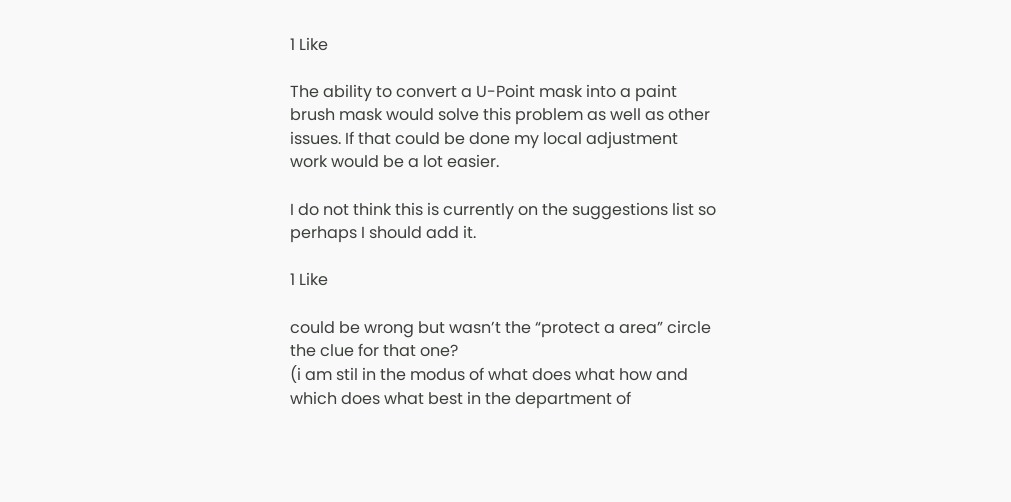1 Like

The ability to convert a U-Point mask into a paint brush mask would solve this problem as well as other issues. If that could be done my local adjustment work would be a lot easier.

I do not think this is currently on the suggestions list so perhaps I should add it.

1 Like

could be wrong but wasn’t the “protect a area” circle the clue for that one?
(i am stil in the modus of what does what how and which does what best in the department of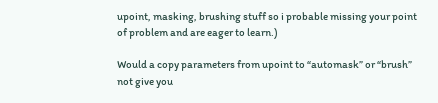upoint, masking, brushing stuff so i probable missing your point of problem and are eager to learn.)

Would a copy parameters from upoint to “automask” or “brush” not give you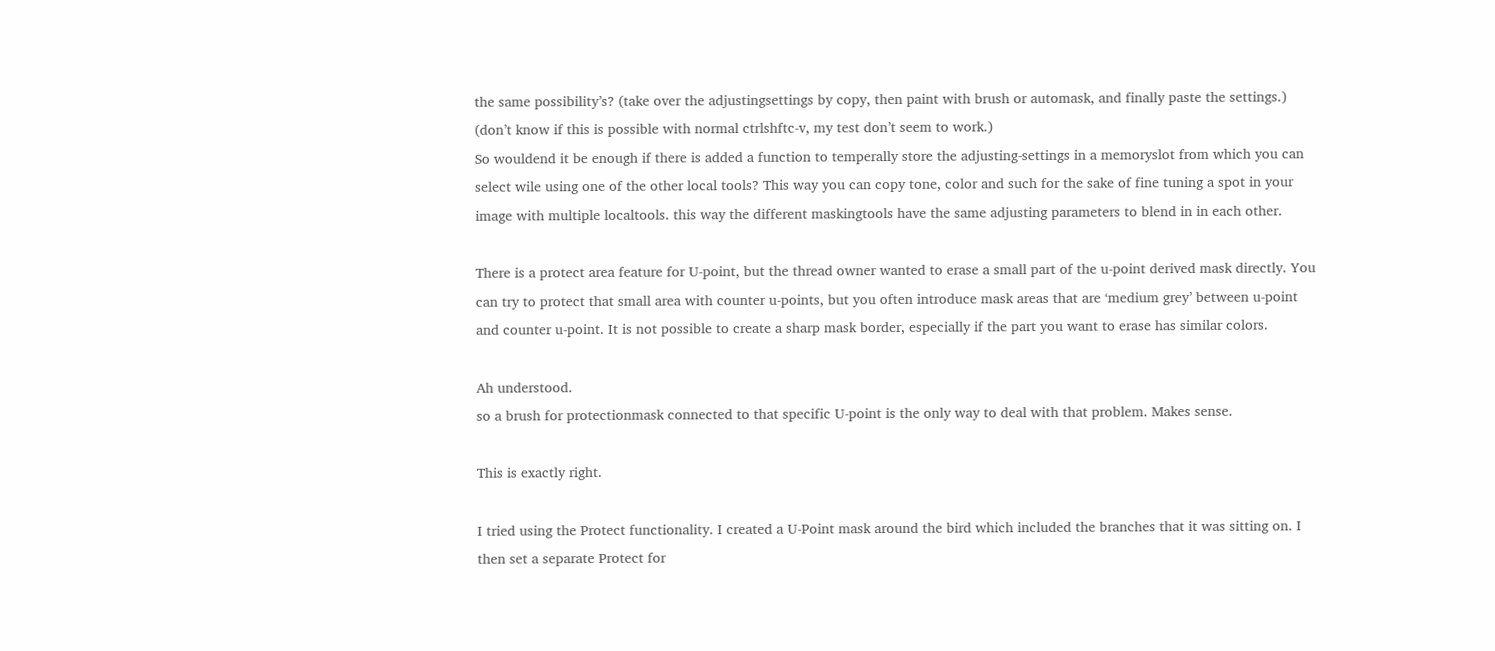the same possibility’s? (take over the adjustingsettings by copy, then paint with brush or automask, and finally paste the settings.)
(don’t know if this is possible with normal ctrlshftc-v, my test don’t seem to work.)
So wouldend it be enough if there is added a function to temperally store the adjusting-settings in a memoryslot from which you can select wile using one of the other local tools? This way you can copy tone, color and such for the sake of fine tuning a spot in your image with multiple localtools. this way the different maskingtools have the same adjusting parameters to blend in in each other.

There is a protect area feature for U-point, but the thread owner wanted to erase a small part of the u-point derived mask directly. You can try to protect that small area with counter u-points, but you often introduce mask areas that are ‘medium grey’ between u-point and counter u-point. It is not possible to create a sharp mask border, especially if the part you want to erase has similar colors.

Ah understood.
so a brush for protectionmask connected to that specific U-point is the only way to deal with that problem. Makes sense.

This is exactly right.

I tried using the Protect functionality. I created a U-Point mask around the bird which included the branches that it was sitting on. I then set a separate Protect for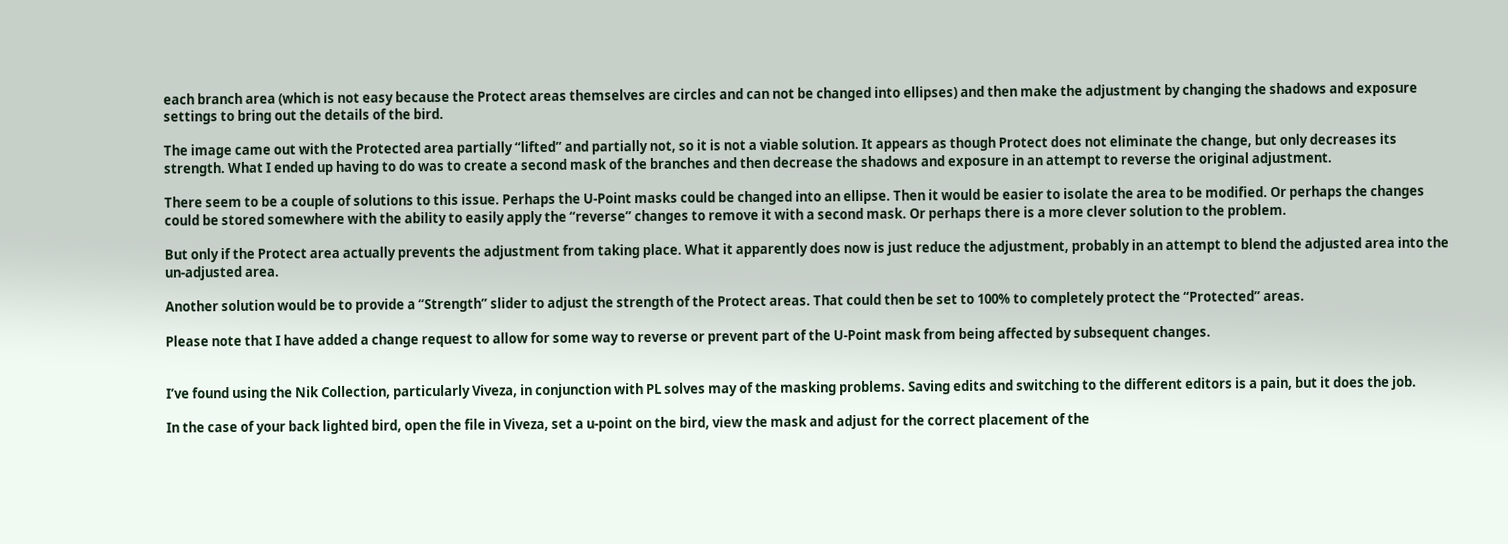each branch area (which is not easy because the Protect areas themselves are circles and can not be changed into ellipses) and then make the adjustment by changing the shadows and exposure settings to bring out the details of the bird.

The image came out with the Protected area partially “lifted” and partially not, so it is not a viable solution. It appears as though Protect does not eliminate the change, but only decreases its strength. What I ended up having to do was to create a second mask of the branches and then decrease the shadows and exposure in an attempt to reverse the original adjustment.

There seem to be a couple of solutions to this issue. Perhaps the U-Point masks could be changed into an ellipse. Then it would be easier to isolate the area to be modified. Or perhaps the changes could be stored somewhere with the ability to easily apply the “reverse” changes to remove it with a second mask. Or perhaps there is a more clever solution to the problem.

But only if the Protect area actually prevents the adjustment from taking place. What it apparently does now is just reduce the adjustment, probably in an attempt to blend the adjusted area into the un-adjusted area.

Another solution would be to provide a “Strength” slider to adjust the strength of the Protect areas. That could then be set to 100% to completely protect the “Protected” areas.

Please note that I have added a change request to allow for some way to reverse or prevent part of the U-Point mask from being affected by subsequent changes.


I’ve found using the Nik Collection, particularly Viveza, in conjunction with PL solves may of the masking problems. Saving edits and switching to the different editors is a pain, but it does the job.

In the case of your back lighted bird, open the file in Viveza, set a u-point on the bird, view the mask and adjust for the correct placement of the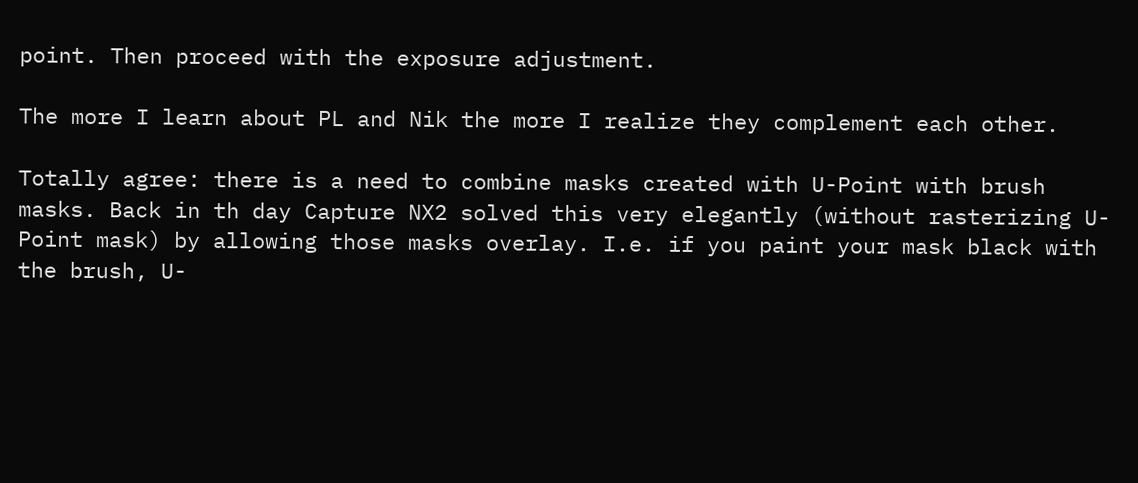point. Then proceed with the exposure adjustment.

The more I learn about PL and Nik the more I realize they complement each other.

Totally agree: there is a need to combine masks created with U-Point with brush masks. Back in th day Capture NX2 solved this very elegantly (without rasterizing U-Point mask) by allowing those masks overlay. I.e. if you paint your mask black with the brush, U-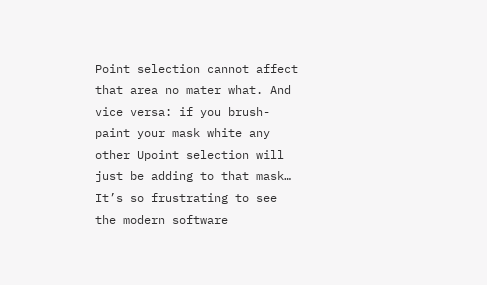Point selection cannot affect that area no mater what. And vice versa: if you brush-paint your mask white any other Upoint selection will just be adding to that mask…
It’s so frustrating to see the modern software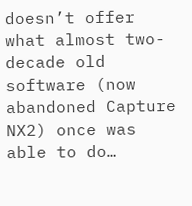doesn’t offer what almost two-decade old software (now abandoned Capture NX2) once was able to do…